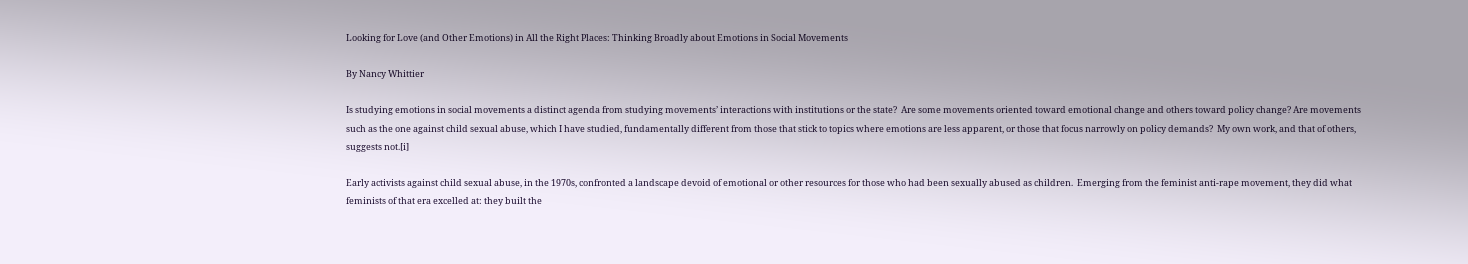Looking for Love (and Other Emotions) in All the Right Places: Thinking Broadly about Emotions in Social Movements

By Nancy Whittier

Is studying emotions in social movements a distinct agenda from studying movements’ interactions with institutions or the state?  Are some movements oriented toward emotional change and others toward policy change? Are movements such as the one against child sexual abuse, which I have studied, fundamentally different from those that stick to topics where emotions are less apparent, or those that focus narrowly on policy demands?  My own work, and that of others, suggests not.[i]

Early activists against child sexual abuse, in the 1970s, confronted a landscape devoid of emotional or other resources for those who had been sexually abused as children.  Emerging from the feminist anti-rape movement, they did what feminists of that era excelled at: they built the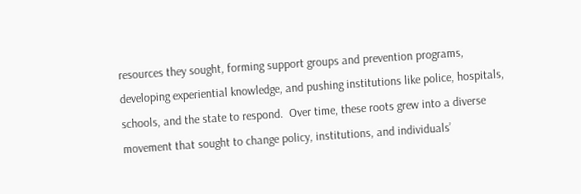resources they sought, forming support groups and prevention programs, developing experiential knowledge, and pushing institutions like police, hospitals, schools, and the state to respond.  Over time, these roots grew into a diverse movement that sought to change policy, institutions, and individuals’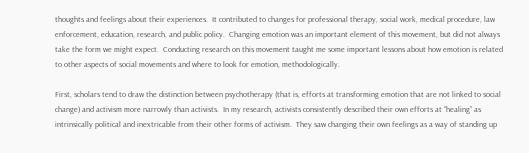thoughts and feelings about their experiences.  It contributed to changes for professional therapy, social work, medical procedure, law enforcement, education, research, and public policy.  Changing emotion was an important element of this movement, but did not always take the form we might expect.  Conducting research on this movement taught me some important lessons about how emotion is related to other aspects of social movements and where to look for emotion, methodologically.

First, scholars tend to draw the distinction between psychotherapy (that is, efforts at transforming emotion that are not linked to social change) and activism more narrowly than activists.  In my research, activists consistently described their own efforts at “healing” as intrinsically political and inextricable from their other forms of activism.  They saw changing their own feelings as a way of standing up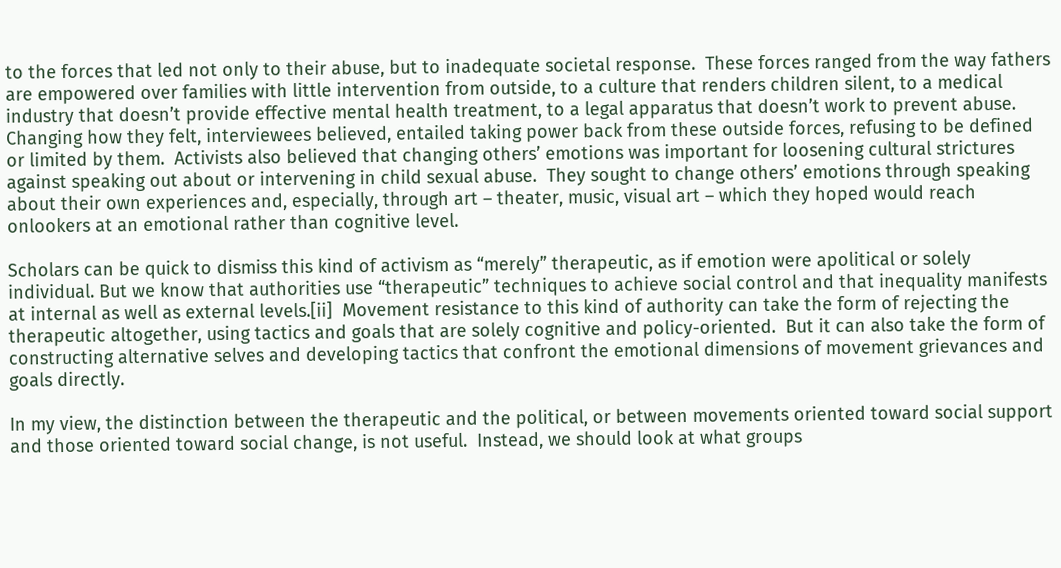to the forces that led not only to their abuse, but to inadequate societal response.  These forces ranged from the way fathers are empowered over families with little intervention from outside, to a culture that renders children silent, to a medical industry that doesn’t provide effective mental health treatment, to a legal apparatus that doesn’t work to prevent abuse.  Changing how they felt, interviewees believed, entailed taking power back from these outside forces, refusing to be defined or limited by them.  Activists also believed that changing others’ emotions was important for loosening cultural strictures against speaking out about or intervening in child sexual abuse.  They sought to change others’ emotions through speaking about their own experiences and, especially, through art – theater, music, visual art – which they hoped would reach onlookers at an emotional rather than cognitive level.

Scholars can be quick to dismiss this kind of activism as “merely” therapeutic, as if emotion were apolitical or solely individual. But we know that authorities use “therapeutic” techniques to achieve social control and that inequality manifests at internal as well as external levels.[ii]  Movement resistance to this kind of authority can take the form of rejecting the therapeutic altogether, using tactics and goals that are solely cognitive and policy-oriented.  But it can also take the form of constructing alternative selves and developing tactics that confront the emotional dimensions of movement grievances and goals directly.

In my view, the distinction between the therapeutic and the political, or between movements oriented toward social support and those oriented toward social change, is not useful.  Instead, we should look at what groups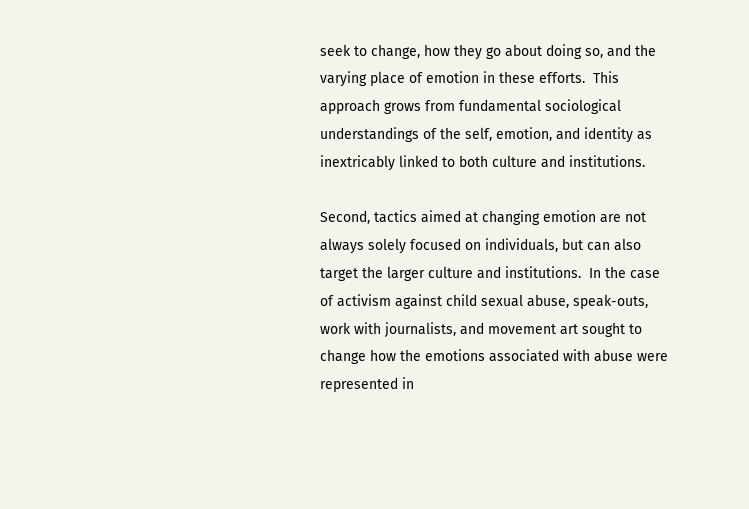seek to change, how they go about doing so, and the varying place of emotion in these efforts.  This approach grows from fundamental sociological understandings of the self, emotion, and identity as inextricably linked to both culture and institutions.

Second, tactics aimed at changing emotion are not always solely focused on individuals, but can also target the larger culture and institutions.  In the case of activism against child sexual abuse, speak-outs, work with journalists, and movement art sought to change how the emotions associated with abuse were represented in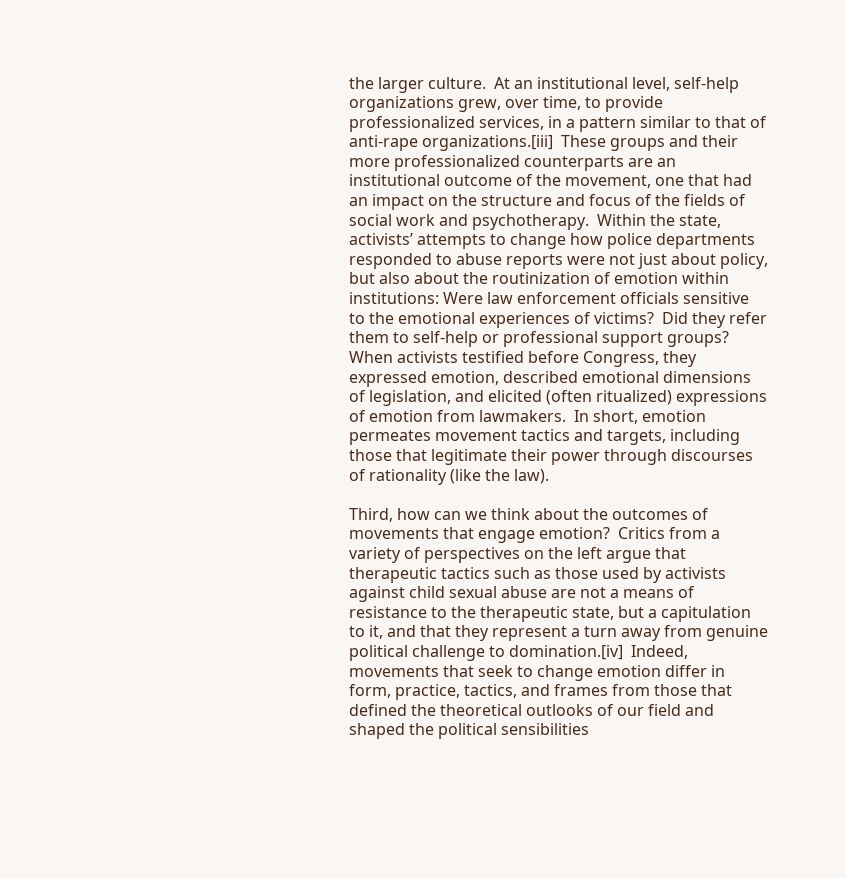the larger culture.  At an institutional level, self-help organizations grew, over time, to provide professionalized services, in a pattern similar to that of anti-rape organizations.[iii]  These groups and their more professionalized counterparts are an institutional outcome of the movement, one that had an impact on the structure and focus of the fields of social work and psychotherapy.  Within the state, activists’ attempts to change how police departments responded to abuse reports were not just about policy, but also about the routinization of emotion within institutions: Were law enforcement officials sensitive to the emotional experiences of victims?  Did they refer them to self-help or professional support groups?  When activists testified before Congress, they expressed emotion, described emotional dimensions of legislation, and elicited (often ritualized) expressions of emotion from lawmakers.  In short, emotion permeates movement tactics and targets, including those that legitimate their power through discourses of rationality (like the law).

Third, how can we think about the outcomes of movements that engage emotion?  Critics from a variety of perspectives on the left argue that therapeutic tactics such as those used by activists against child sexual abuse are not a means of resistance to the therapeutic state, but a capitulation to it, and that they represent a turn away from genuine political challenge to domination.[iv]  Indeed, movements that seek to change emotion differ in form, practice, tactics, and frames from those that defined the theoretical outlooks of our field and shaped the political sensibilities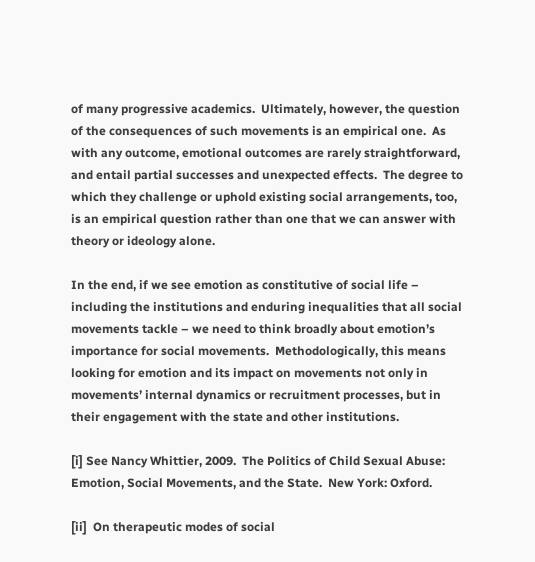of many progressive academics.  Ultimately, however, the question of the consequences of such movements is an empirical one.  As with any outcome, emotional outcomes are rarely straightforward, and entail partial successes and unexpected effects.  The degree to which they challenge or uphold existing social arrangements, too, is an empirical question rather than one that we can answer with theory or ideology alone.

In the end, if we see emotion as constitutive of social life – including the institutions and enduring inequalities that all social movements tackle – we need to think broadly about emotion’s importance for social movements.  Methodologically, this means looking for emotion and its impact on movements not only in movements’ internal dynamics or recruitment processes, but in their engagement with the state and other institutions.

[i] See Nancy Whittier, 2009.  The Politics of Child Sexual Abuse: Emotion, Social Movements, and the State.  New York: Oxford.

[ii]  On therapeutic modes of social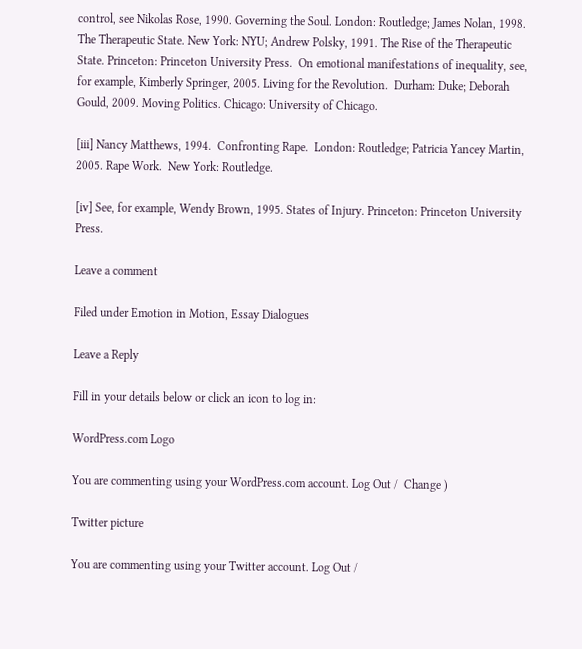control, see Nikolas Rose, 1990. Governing the Soul. London: Routledge; James Nolan, 1998. The Therapeutic State. New York: NYU; Andrew Polsky, 1991. The Rise of the Therapeutic State. Princeton: Princeton University Press.  On emotional manifestations of inequality, see, for example, Kimberly Springer, 2005. Living for the Revolution.  Durham: Duke; Deborah Gould, 2009. Moving Politics. Chicago: University of Chicago.

[iii] Nancy Matthews, 1994.  Confronting Rape.  London: Routledge; Patricia Yancey Martin, 2005. Rape Work.  New York: Routledge.

[iv] See, for example, Wendy Brown, 1995. States of Injury. Princeton: Princeton University Press.

Leave a comment

Filed under Emotion in Motion, Essay Dialogues

Leave a Reply

Fill in your details below or click an icon to log in:

WordPress.com Logo

You are commenting using your WordPress.com account. Log Out /  Change )

Twitter picture

You are commenting using your Twitter account. Log Out /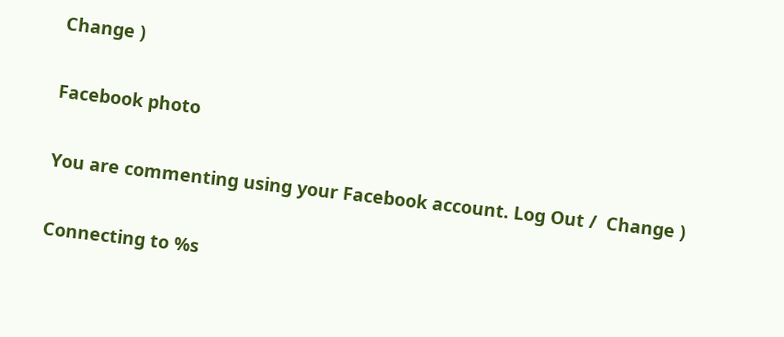Change )

Facebook photo

You are commenting using your Facebook account. Log Out /  Change )

Connecting to %s